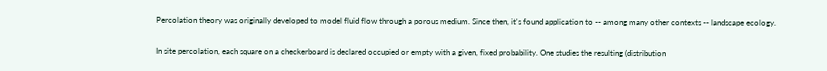Percolation theory was originally developed to model fluid flow through a porous medium. Since then, it's found application to -- among many other contexts -- landscape ecology.

In site percolation, each square on a checkerboard is declared occupied or empty with a given, fixed probability. One studies the resulting (distribution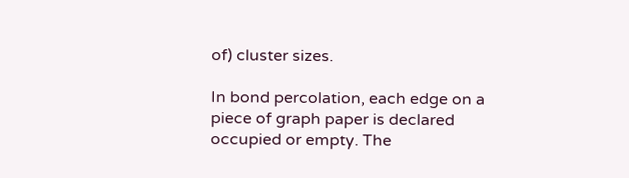of) cluster sizes.

In bond percolation, each edge on a piece of graph paper is declared occupied or empty. The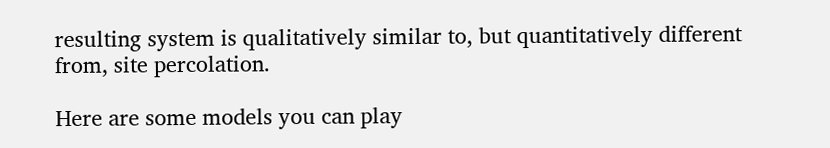resulting system is qualitatively similar to, but quantitatively different from, site percolation.

Here are some models you can play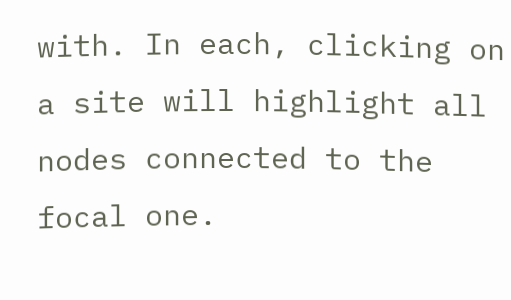with. In each, clicking on a site will highlight all nodes connected to the focal one.